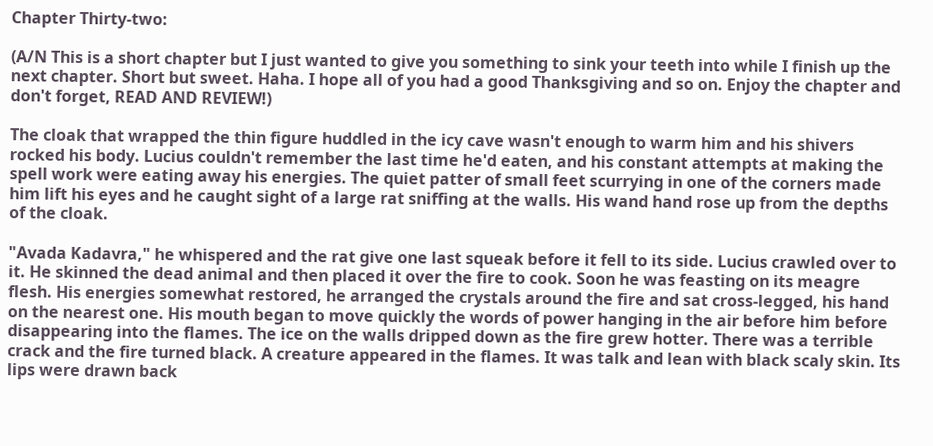Chapter Thirty-two:

(A/N This is a short chapter but I just wanted to give you something to sink your teeth into while I finish up the next chapter. Short but sweet. Haha. I hope all of you had a good Thanksgiving and so on. Enjoy the chapter and don't forget, READ AND REVIEW!)

The cloak that wrapped the thin figure huddled in the icy cave wasn't enough to warm him and his shivers rocked his body. Lucius couldn't remember the last time he'd eaten, and his constant attempts at making the spell work were eating away his energies. The quiet patter of small feet scurrying in one of the corners made him lift his eyes and he caught sight of a large rat sniffing at the walls. His wand hand rose up from the depths of the cloak.

"Avada Kadavra," he whispered and the rat give one last squeak before it fell to its side. Lucius crawled over to it. He skinned the dead animal and then placed it over the fire to cook. Soon he was feasting on its meagre flesh. His energies somewhat restored, he arranged the crystals around the fire and sat cross-legged, his hand on the nearest one. His mouth began to move quickly the words of power hanging in the air before him before disappearing into the flames. The ice on the walls dripped down as the fire grew hotter. There was a terrible crack and the fire turned black. A creature appeared in the flames. It was talk and lean with black scaly skin. Its lips were drawn back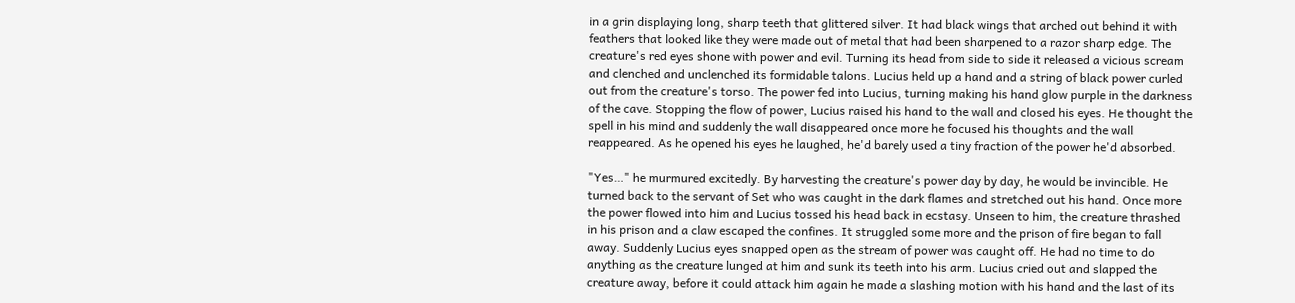in a grin displaying long, sharp teeth that glittered silver. It had black wings that arched out behind it with feathers that looked like they were made out of metal that had been sharpened to a razor sharp edge. The creature's red eyes shone with power and evil. Turning its head from side to side it released a vicious scream and clenched and unclenched its formidable talons. Lucius held up a hand and a string of black power curled out from the creature's torso. The power fed into Lucius, turning making his hand glow purple in the darkness of the cave. Stopping the flow of power, Lucius raised his hand to the wall and closed his eyes. He thought the spell in his mind and suddenly the wall disappeared once more he focused his thoughts and the wall reappeared. As he opened his eyes he laughed, he'd barely used a tiny fraction of the power he'd absorbed.

"Yes…" he murmured excitedly. By harvesting the creature's power day by day, he would be invincible. He turned back to the servant of Set who was caught in the dark flames and stretched out his hand. Once more the power flowed into him and Lucius tossed his head back in ecstasy. Unseen to him, the creature thrashed in his prison and a claw escaped the confines. It struggled some more and the prison of fire began to fall away. Suddenly Lucius eyes snapped open as the stream of power was caught off. He had no time to do anything as the creature lunged at him and sunk its teeth into his arm. Lucius cried out and slapped the creature away, before it could attack him again he made a slashing motion with his hand and the last of its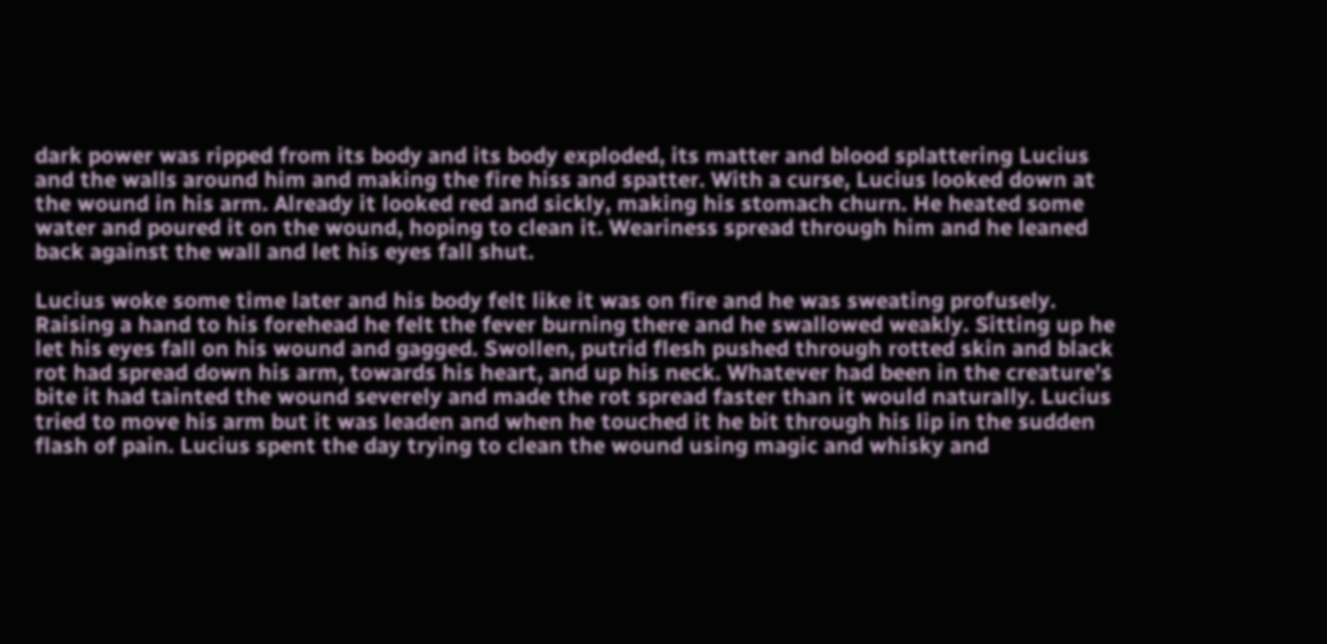dark power was ripped from its body and its body exploded, its matter and blood splattering Lucius and the walls around him and making the fire hiss and spatter. With a curse, Lucius looked down at the wound in his arm. Already it looked red and sickly, making his stomach churn. He heated some water and poured it on the wound, hoping to clean it. Weariness spread through him and he leaned back against the wall and let his eyes fall shut.

Lucius woke some time later and his body felt like it was on fire and he was sweating profusely. Raising a hand to his forehead he felt the fever burning there and he swallowed weakly. Sitting up he let his eyes fall on his wound and gagged. Swollen, putrid flesh pushed through rotted skin and black rot had spread down his arm, towards his heart, and up his neck. Whatever had been in the creature's bite it had tainted the wound severely and made the rot spread faster than it would naturally. Lucius tried to move his arm but it was leaden and when he touched it he bit through his lip in the sudden flash of pain. Lucius spent the day trying to clean the wound using magic and whisky and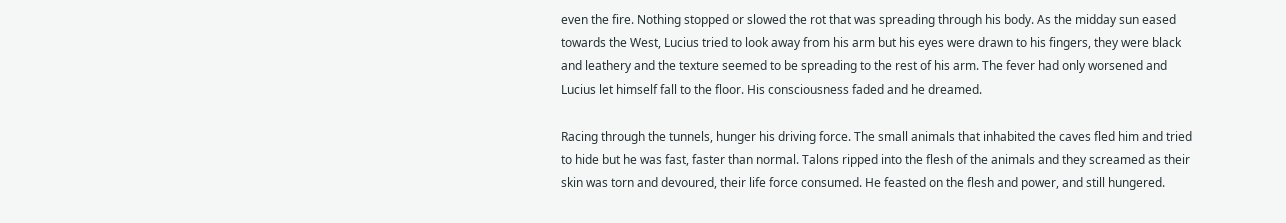even the fire. Nothing stopped or slowed the rot that was spreading through his body. As the midday sun eased towards the West, Lucius tried to look away from his arm but his eyes were drawn to his fingers, they were black and leathery and the texture seemed to be spreading to the rest of his arm. The fever had only worsened and Lucius let himself fall to the floor. His consciousness faded and he dreamed.

Racing through the tunnels, hunger his driving force. The small animals that inhabited the caves fled him and tried to hide but he was fast, faster than normal. Talons ripped into the flesh of the animals and they screamed as their skin was torn and devoured, their life force consumed. He feasted on the flesh and power, and still hungered.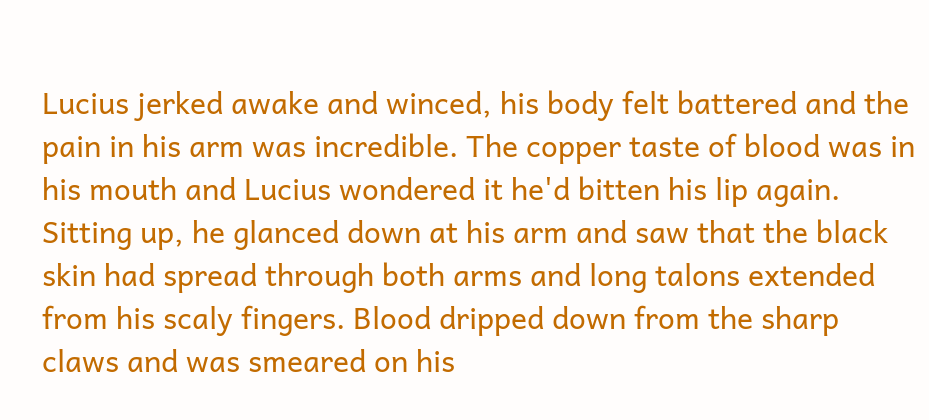Lucius jerked awake and winced, his body felt battered and the pain in his arm was incredible. The copper taste of blood was in his mouth and Lucius wondered it he'd bitten his lip again. Sitting up, he glanced down at his arm and saw that the black skin had spread through both arms and long talons extended from his scaly fingers. Blood dripped down from the sharp claws and was smeared on his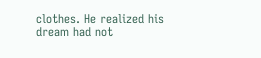clothes. He realized his dream had not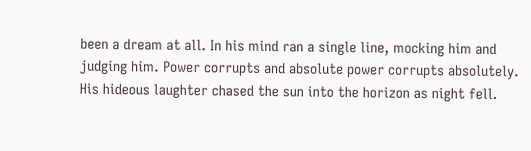been a dream at all. In his mind ran a single line, mocking him and judging him. Power corrupts and absolute power corrupts absolutely. His hideous laughter chased the sun into the horizon as night fell.